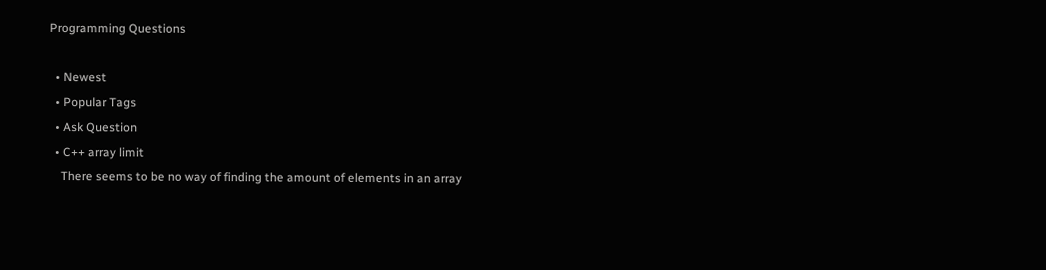Programming Questions

  • Newest
  • Popular Tags
  • Ask Question
  • C++ array limit
    There seems to be no way of finding the amount of elements in an array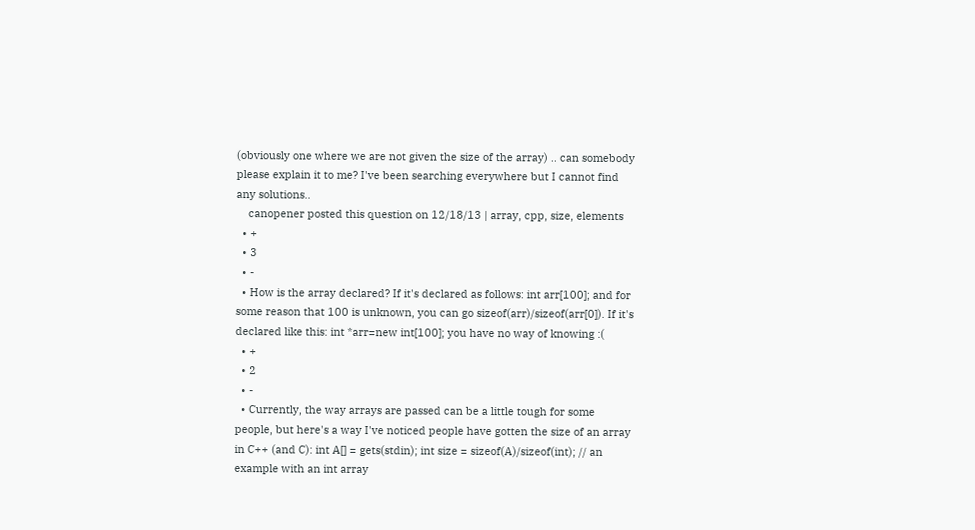(obviously one where we are not given the size of the array) .. can somebody please explain it to me? I've been searching everywhere but I cannot find any solutions..
    canopener posted this question on 12/18/13 | array, cpp, size, elements
  • +
  • 3
  • -
  • How is the array declared? If it's declared as follows: int arr[100]; and for some reason that 100 is unknown, you can go sizeof(arr)/sizeof(arr[0]). If it's declared like this: int *arr=new int[100]; you have no way of knowing :(
  • +
  • 2
  • -
  • Currently, the way arrays are passed can be a little tough for some people, but here's a way I've noticed people have gotten the size of an array in C++ (and C): int A[] = gets(stdin); int size = sizeof(A)/sizeof(int); // an example with an int array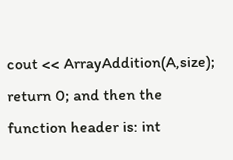cout << ArrayAddition(A,size); return 0; and then the function header is: int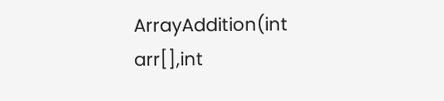ArrayAddition(int arr[],int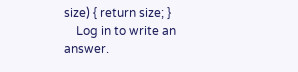size) { return size; }
    Log in to write an answer.